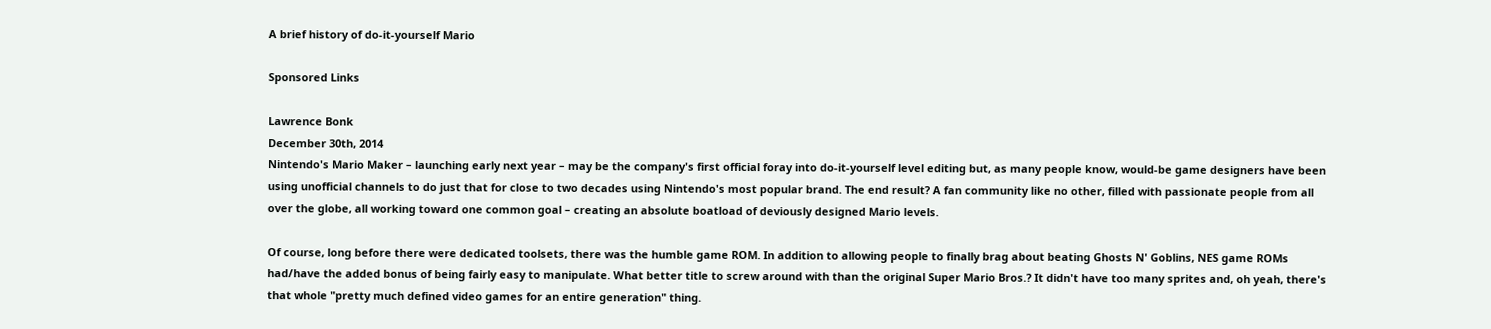A brief history of do-it-yourself Mario

Sponsored Links

Lawrence Bonk
December 30th, 2014
Nintendo's Mario Maker – launching early next year – may be the company's first official foray into do-it-yourself level editing but, as many people know, would-be game designers have been using unofficial channels to do just that for close to two decades using Nintendo's most popular brand. The end result? A fan community like no other, filled with passionate people from all over the globe, all working toward one common goal – creating an absolute boatload of deviously designed Mario levels.

Of course, long before there were dedicated toolsets, there was the humble game ROM. In addition to allowing people to finally brag about beating Ghosts N' Goblins, NES game ROMs had/have the added bonus of being fairly easy to manipulate. What better title to screw around with than the original Super Mario Bros.? It didn't have too many sprites and, oh yeah, there's that whole "pretty much defined video games for an entire generation" thing.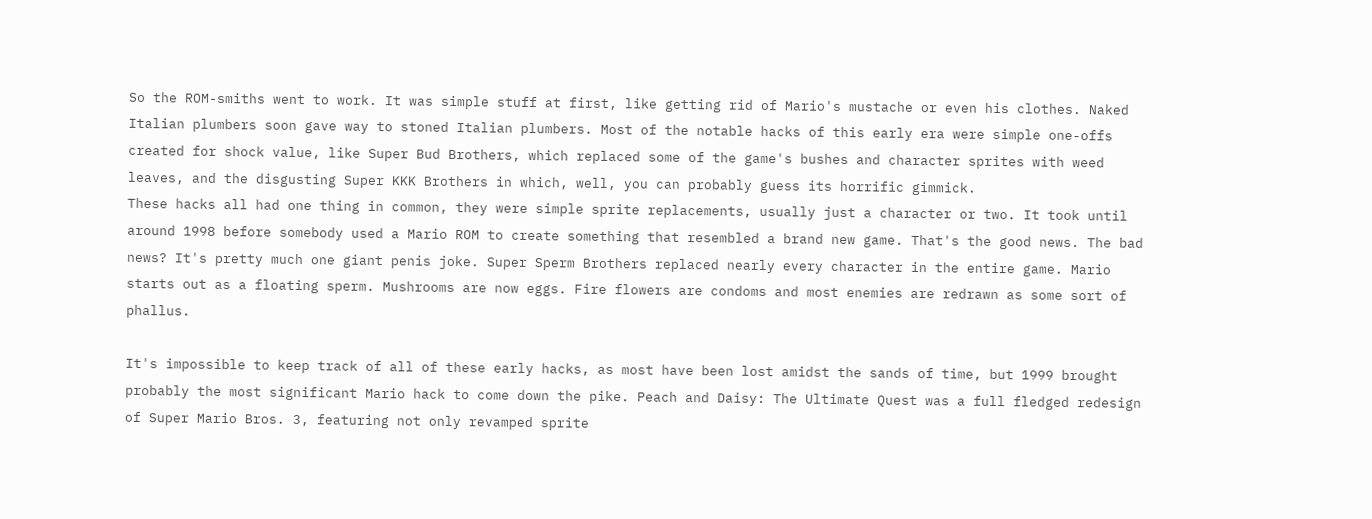So the ROM-smiths went to work. It was simple stuff at first, like getting rid of Mario's mustache or even his clothes. Naked Italian plumbers soon gave way to stoned Italian plumbers. Most of the notable hacks of this early era were simple one-offs created for shock value, like Super Bud Brothers, which replaced some of the game's bushes and character sprites with weed leaves, and the disgusting Super KKK Brothers in which, well, you can probably guess its horrific gimmick.
These hacks all had one thing in common, they were simple sprite replacements, usually just a character or two. It took until around 1998 before somebody used a Mario ROM to create something that resembled a brand new game. That's the good news. The bad news? It's pretty much one giant penis joke. Super Sperm Brothers replaced nearly every character in the entire game. Mario starts out as a floating sperm. Mushrooms are now eggs. Fire flowers are condoms and most enemies are redrawn as some sort of phallus.

It's impossible to keep track of all of these early hacks, as most have been lost amidst the sands of time, but 1999 brought probably the most significant Mario hack to come down the pike. Peach and Daisy: The Ultimate Quest was a full fledged redesign of Super Mario Bros. 3, featuring not only revamped sprite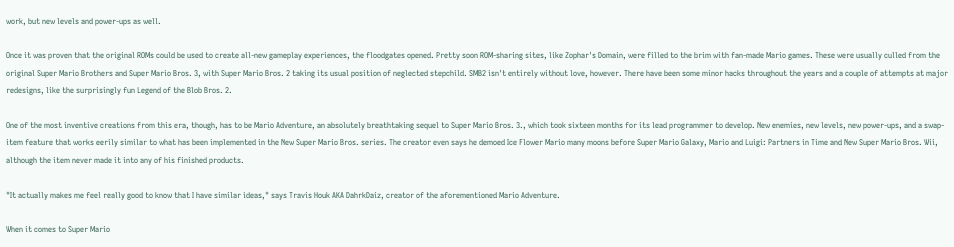work, but new levels and power-ups as well.

Once it was proven that the original ROMs could be used to create all-new gameplay experiences, the floodgates opened. Pretty soon ROM-sharing sites, like Zophar's Domain, were filled to the brim with fan-made Mario games. These were usually culled from the original Super Mario Brothers and Super Mario Bros. 3, with Super Mario Bros. 2 taking its usual position of neglected stepchild. SMB2 isn't entirely without love, however. There have been some minor hacks throughout the years and a couple of attempts at major redesigns, like the surprisingly fun Legend of the Blob Bros. 2.

One of the most inventive creations from this era, though, has to be Mario Adventure, an absolutely breathtaking sequel to Super Mario Bros. 3., which took sixteen months for its lead programmer to develop. New enemies, new levels, new power-ups, and a swap-item feature that works eerily similar to what has been implemented in the New Super Mario Bros. series. The creator even says he demoed Ice Flower Mario many moons before Super Mario Galaxy, Mario and Luigi: Partners in Time and New Super Mario Bros. Wii, although the item never made it into any of his finished products.

"It actually makes me feel really good to know that I have similar ideas," says Travis Houk AKA DahrkDaiz, creator of the aforementioned Mario Adventure.

When it comes to Super Mario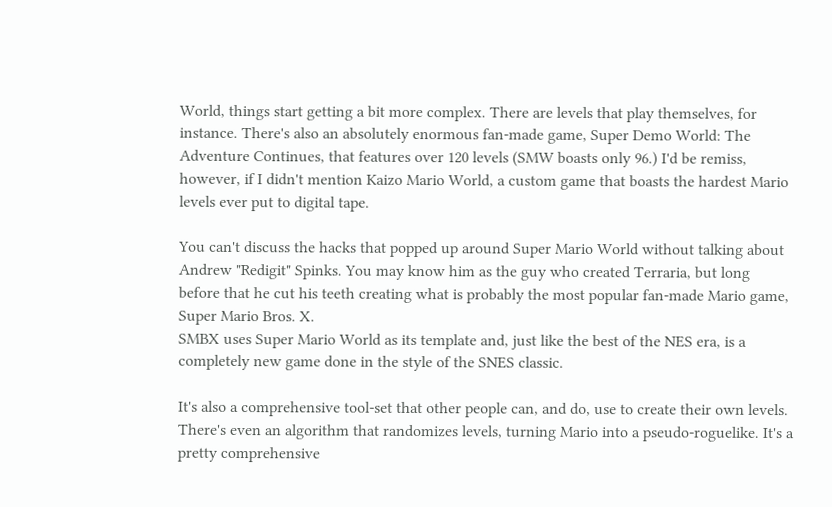World, things start getting a bit more complex. There are levels that play themselves, for instance. There's also an absolutely enormous fan-made game, Super Demo World: The Adventure Continues, that features over 120 levels (SMW boasts only 96.) I'd be remiss, however, if I didn't mention Kaizo Mario World, a custom game that boasts the hardest Mario levels ever put to digital tape.

You can't discuss the hacks that popped up around Super Mario World without talking about Andrew "Redigit" Spinks. You may know him as the guy who created Terraria, but long before that he cut his teeth creating what is probably the most popular fan-made Mario game, Super Mario Bros. X.
SMBX uses Super Mario World as its template and, just like the best of the NES era, is a completely new game done in the style of the SNES classic.

It's also a comprehensive tool-set that other people can, and do, use to create their own levels. There's even an algorithm that randomizes levels, turning Mario into a pseudo-roguelike. It's a pretty comprehensive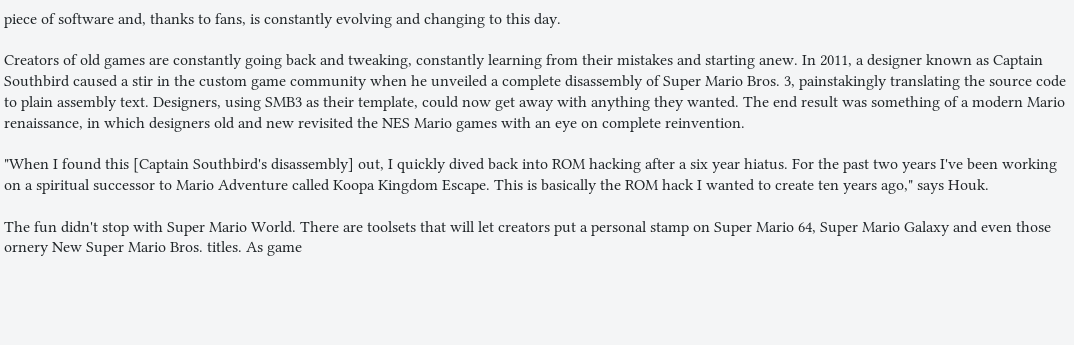piece of software and, thanks to fans, is constantly evolving and changing to this day.

Creators of old games are constantly going back and tweaking, constantly learning from their mistakes and starting anew. In 2011, a designer known as Captain Southbird caused a stir in the custom game community when he unveiled a complete disassembly of Super Mario Bros. 3, painstakingly translating the source code to plain assembly text. Designers, using SMB3 as their template, could now get away with anything they wanted. The end result was something of a modern Mario renaissance, in which designers old and new revisited the NES Mario games with an eye on complete reinvention.

"When I found this [Captain Southbird's disassembly] out, I quickly dived back into ROM hacking after a six year hiatus. For the past two years I've been working on a spiritual successor to Mario Adventure called Koopa Kingdom Escape. This is basically the ROM hack I wanted to create ten years ago," says Houk.

The fun didn't stop with Super Mario World. There are toolsets that will let creators put a personal stamp on Super Mario 64, Super Mario Galaxy and even those ornery New Super Mario Bros. titles. As game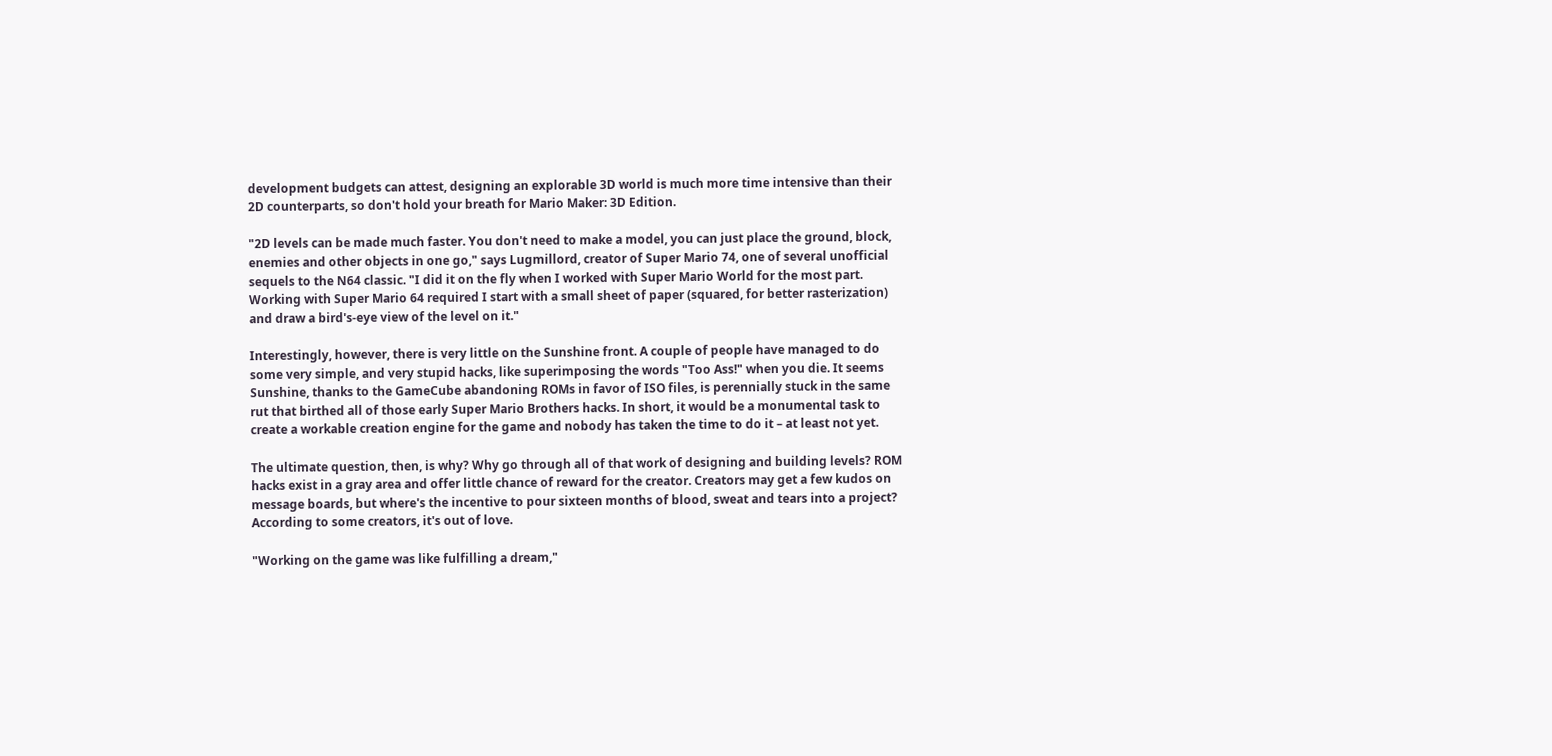development budgets can attest, designing an explorable 3D world is much more time intensive than their 2D counterparts, so don't hold your breath for Mario Maker: 3D Edition.

"2D levels can be made much faster. You don't need to make a model, you can just place the ground, block, enemies and other objects in one go," says Lugmillord, creator of Super Mario 74, one of several unofficial sequels to the N64 classic. "I did it on the fly when I worked with Super Mario World for the most part. Working with Super Mario 64 required I start with a small sheet of paper (squared, for better rasterization) and draw a bird's-eye view of the level on it."

Interestingly, however, there is very little on the Sunshine front. A couple of people have managed to do some very simple, and very stupid hacks, like superimposing the words "Too Ass!" when you die. It seems Sunshine, thanks to the GameCube abandoning ROMs in favor of ISO files, is perennially stuck in the same rut that birthed all of those early Super Mario Brothers hacks. In short, it would be a monumental task to create a workable creation engine for the game and nobody has taken the time to do it – at least not yet.

The ultimate question, then, is why? Why go through all of that work of designing and building levels? ROM hacks exist in a gray area and offer little chance of reward for the creator. Creators may get a few kudos on message boards, but where's the incentive to pour sixteen months of blood, sweat and tears into a project? According to some creators, it's out of love.

"Working on the game was like fulfilling a dream,"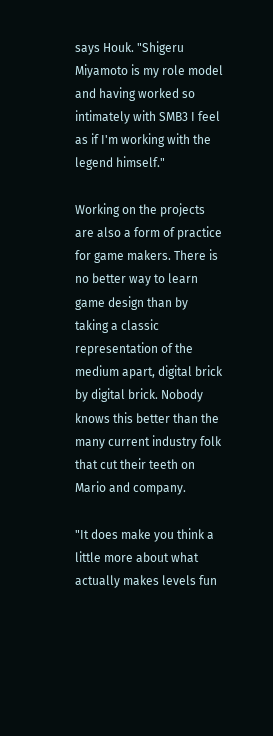says Houk. "Shigeru Miyamoto is my role model and having worked so intimately with SMB3 I feel as if I'm working with the legend himself."

Working on the projects are also a form of practice for game makers. There is no better way to learn game design than by taking a classic representation of the medium apart, digital brick by digital brick. Nobody knows this better than the many current industry folk that cut their teeth on Mario and company.

"It does make you think a little more about what actually makes levels fun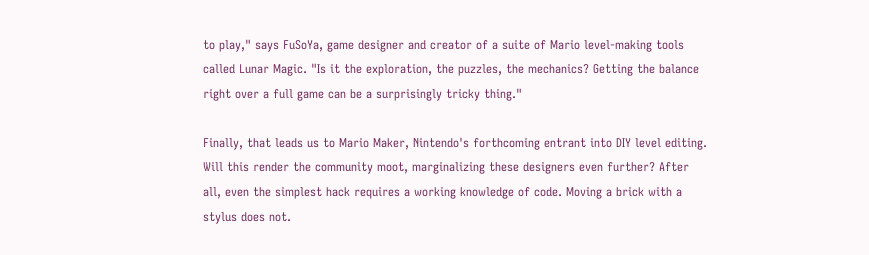to play," says FuSoYa, game designer and creator of a suite of Mario level-making tools called Lunar Magic. "Is it the exploration, the puzzles, the mechanics? Getting the balance right over a full game can be a surprisingly tricky thing."

Finally, that leads us to Mario Maker, Nintendo's forthcoming entrant into DIY level editing. Will this render the community moot, marginalizing these designers even further? After all, even the simplest hack requires a working knowledge of code. Moving a brick with a stylus does not.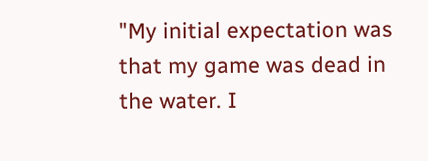"My initial expectation was that my game was dead in the water. I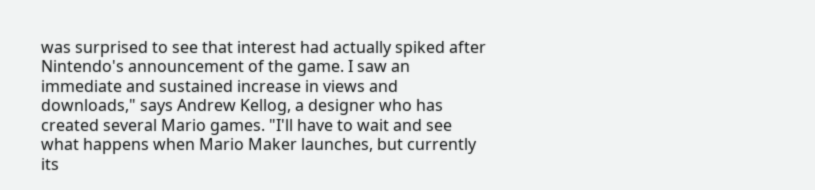was surprised to see that interest had actually spiked after Nintendo's announcement of the game. I saw an immediate and sustained increase in views and downloads," says Andrew Kellog, a designer who has created several Mario games. "I'll have to wait and see what happens when Mario Maker launches, but currently its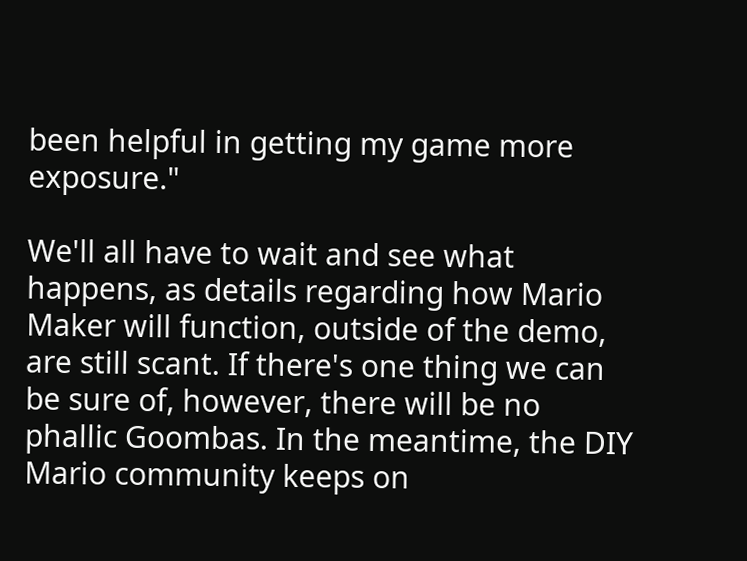been helpful in getting my game more exposure."

We'll all have to wait and see what happens, as details regarding how Mario Maker will function, outside of the demo, are still scant. If there's one thing we can be sure of, however, there will be no phallic Goombas. In the meantime, the DIY Mario community keeps on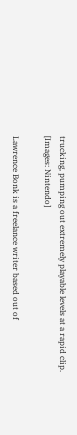trucking, pumping out extremely playable levels at a rapid clip.
[Images: Nintendo]

Lawrence Bonk is a freelance writer based out of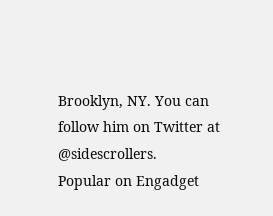Brooklyn, NY. You can follow him on Twitter at @sidescrollers.
Popular on Engadget